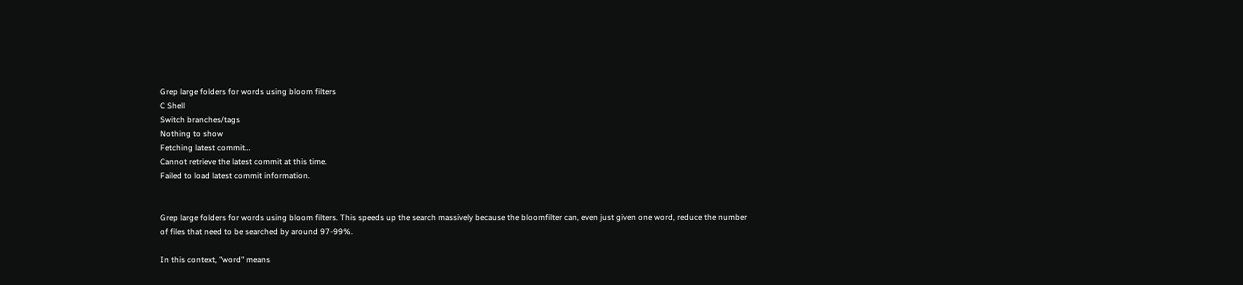Grep large folders for words using bloom filters
C Shell
Switch branches/tags
Nothing to show
Fetching latest commit…
Cannot retrieve the latest commit at this time.
Failed to load latest commit information.


Grep large folders for words using bloom filters. This speeds up the search massively because the bloomfilter can, even just given one word, reduce the number of files that need to be searched by around 97-99%.

In this context, "word" means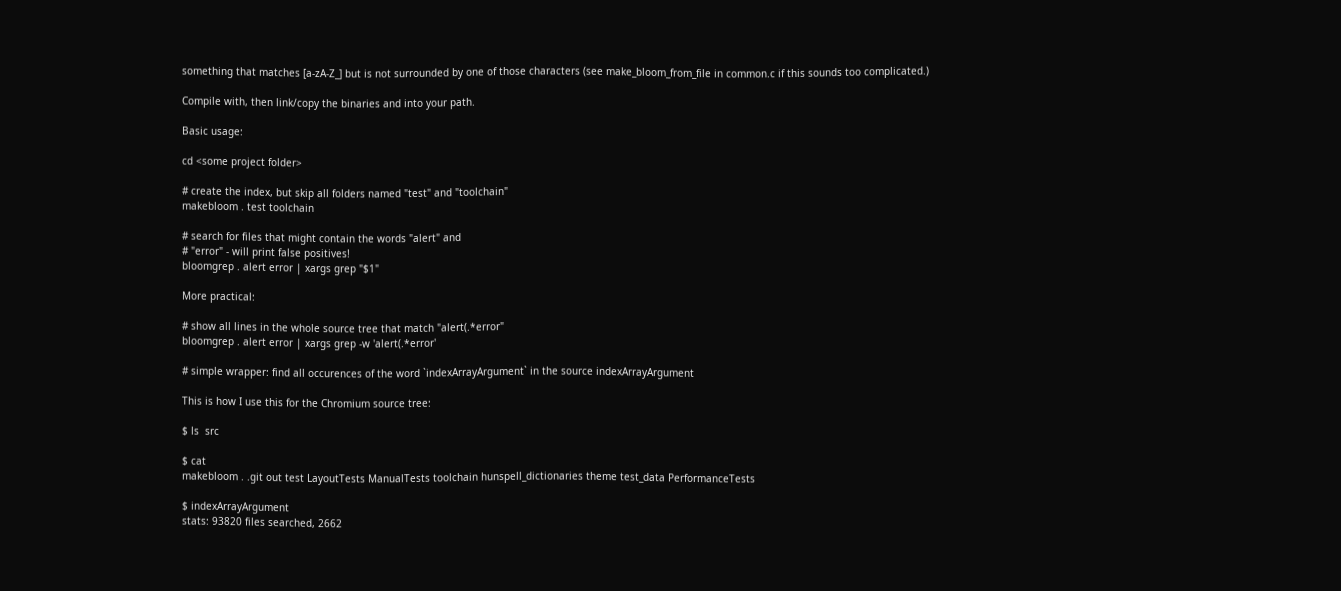something that matches [a-zA-Z_] but is not surrounded by one of those characters (see make_bloom_from_file in common.c if this sounds too complicated.)

Compile with, then link/copy the binaries and into your path.

Basic usage:

cd <some project folder>

# create the index, but skip all folders named "test" and "toolchain"
makebloom . test toolchain

# search for files that might contain the words "alert" and
# "error" - will print false positives!
bloomgrep . alert error | xargs grep "$1"

More practical:

# show all lines in the whole source tree that match "alert(.*error"
bloomgrep . alert error | xargs grep -w 'alert(.*error'

# simple wrapper: find all occurences of the word `indexArrayArgument` in the source indexArrayArgument

This is how I use this for the Chromium source tree:

$ ls  src

$ cat
makebloom . .git out test LayoutTests ManualTests toolchain hunspell_dictionaries theme test_data PerformanceTests

$ indexArrayArgument
stats: 93820 files searched, 2662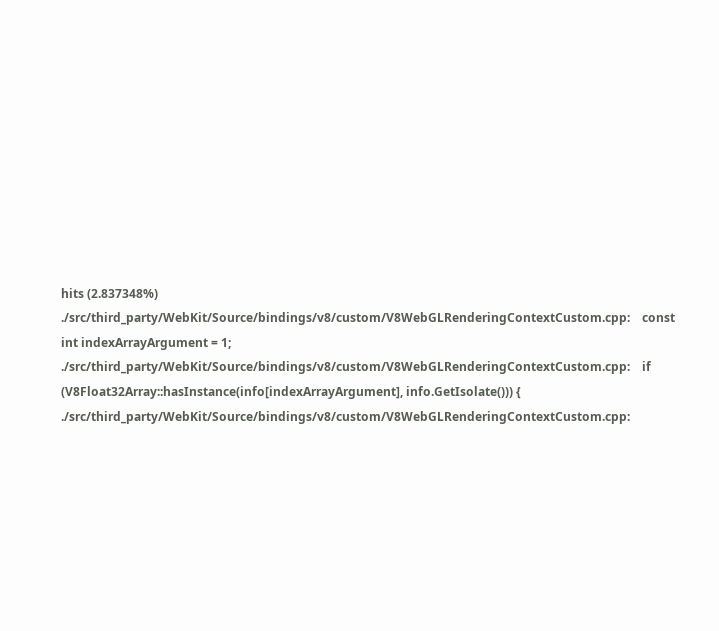hits (2.837348%)
./src/third_party/WebKit/Source/bindings/v8/custom/V8WebGLRenderingContextCustom.cpp:    const int indexArrayArgument = 1;
./src/third_party/WebKit/Source/bindings/v8/custom/V8WebGLRenderingContextCustom.cpp:    if (V8Float32Array::hasInstance(info[indexArrayArgument], info.GetIsolate())) {
./src/third_party/WebKit/Source/bindings/v8/custom/V8WebGLRenderingContextCustom.cpp: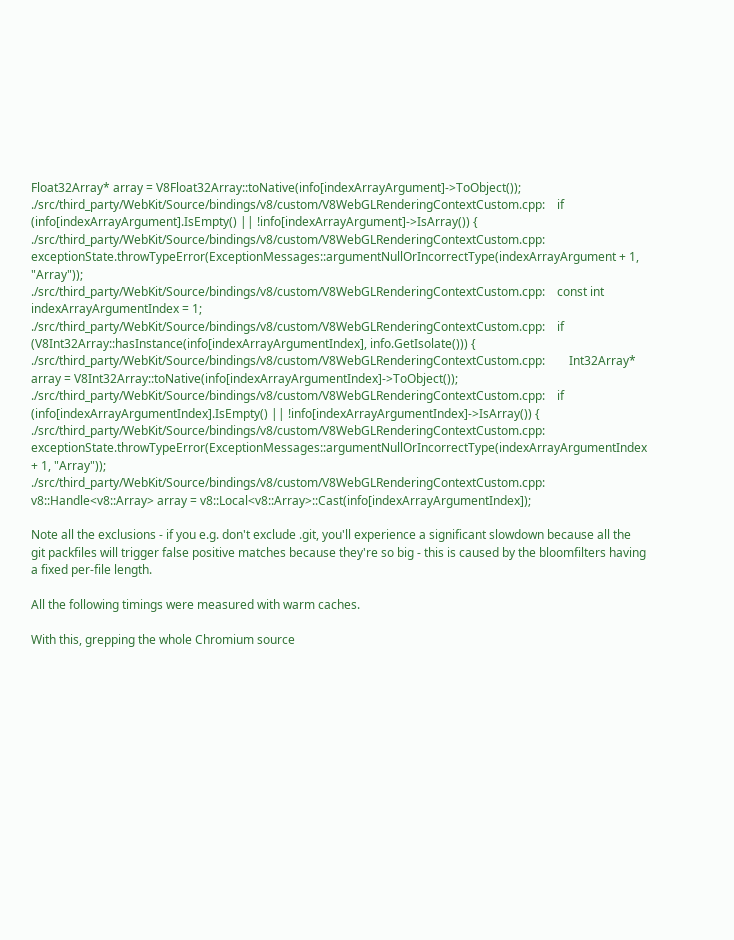Float32Array* array = V8Float32Array::toNative(info[indexArrayArgument]->ToObject());
./src/third_party/WebKit/Source/bindings/v8/custom/V8WebGLRenderingContextCustom.cpp:    if (info[indexArrayArgument].IsEmpty() || !info[indexArrayArgument]->IsArray()) {
./src/third_party/WebKit/Source/bindings/v8/custom/V8WebGLRenderingContextCustom.cpp:        exceptionState.throwTypeError(ExceptionMessages::argumentNullOrIncorrectType(indexArrayArgument + 1, "Array"));
./src/third_party/WebKit/Source/bindings/v8/custom/V8WebGLRenderingContextCustom.cpp:    const int indexArrayArgumentIndex = 1;
./src/third_party/WebKit/Source/bindings/v8/custom/V8WebGLRenderingContextCustom.cpp:    if (V8Int32Array::hasInstance(info[indexArrayArgumentIndex], info.GetIsolate())) {
./src/third_party/WebKit/Source/bindings/v8/custom/V8WebGLRenderingContextCustom.cpp:        Int32Array* array = V8Int32Array::toNative(info[indexArrayArgumentIndex]->ToObject());
./src/third_party/WebKit/Source/bindings/v8/custom/V8WebGLRenderingContextCustom.cpp:    if (info[indexArrayArgumentIndex].IsEmpty() || !info[indexArrayArgumentIndex]->IsArray()) {
./src/third_party/WebKit/Source/bindings/v8/custom/V8WebGLRenderingContextCustom.cpp:        exceptionState.throwTypeError(ExceptionMessages::argumentNullOrIncorrectType(indexArrayArgumentIndex + 1, "Array"));
./src/third_party/WebKit/Source/bindings/v8/custom/V8WebGLRenderingContextCustom.cpp:    v8::Handle<v8::Array> array = v8::Local<v8::Array>::Cast(info[indexArrayArgumentIndex]);

Note all the exclusions - if you e.g. don't exclude .git, you'll experience a significant slowdown because all the git packfiles will trigger false positive matches because they're so big - this is caused by the bloomfilters having a fixed per-file length.

All the following timings were measured with warm caches.

With this, grepping the whole Chromium source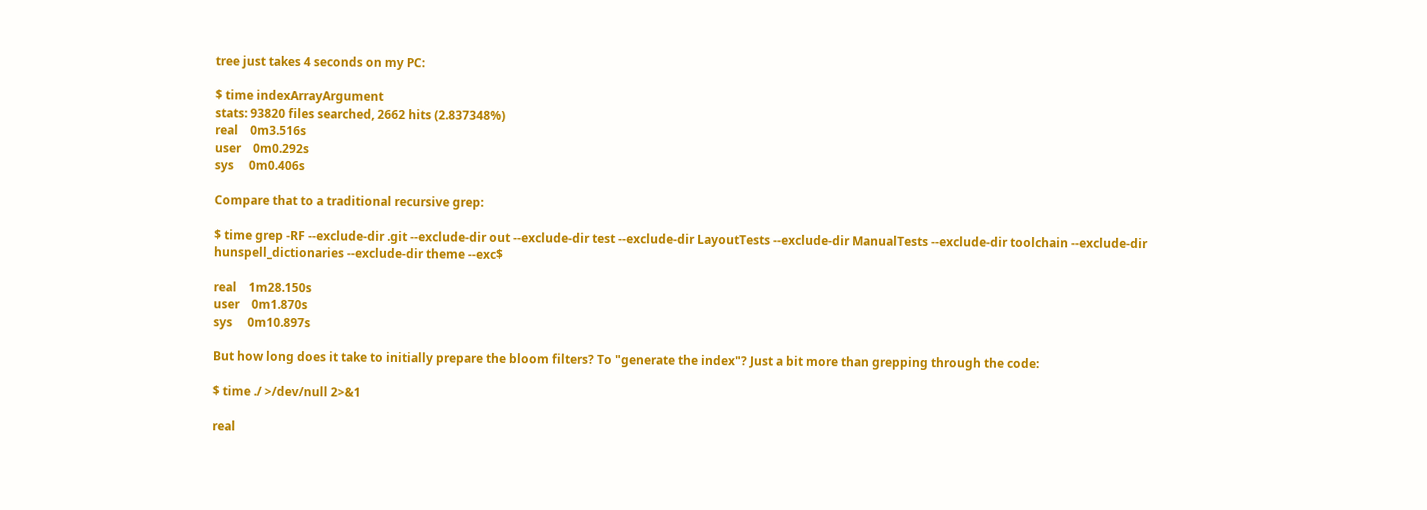tree just takes 4 seconds on my PC:

$ time indexArrayArgument
stats: 93820 files searched, 2662 hits (2.837348%)
real    0m3.516s
user    0m0.292s
sys     0m0.406s

Compare that to a traditional recursive grep:

$ time grep -RF --exclude-dir .git --exclude-dir out --exclude-dir test --exclude-dir LayoutTests --exclude-dir ManualTests --exclude-dir toolchain --exclude-dir hunspell_dictionaries --exclude-dir theme --exc$

real    1m28.150s
user    0m1.870s
sys     0m10.897s

But how long does it take to initially prepare the bloom filters? To "generate the index"? Just a bit more than grepping through the code:

$ time ./ >/dev/null 2>&1

real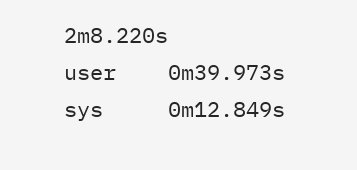2m8.220s
user    0m39.973s
sys     0m12.849s